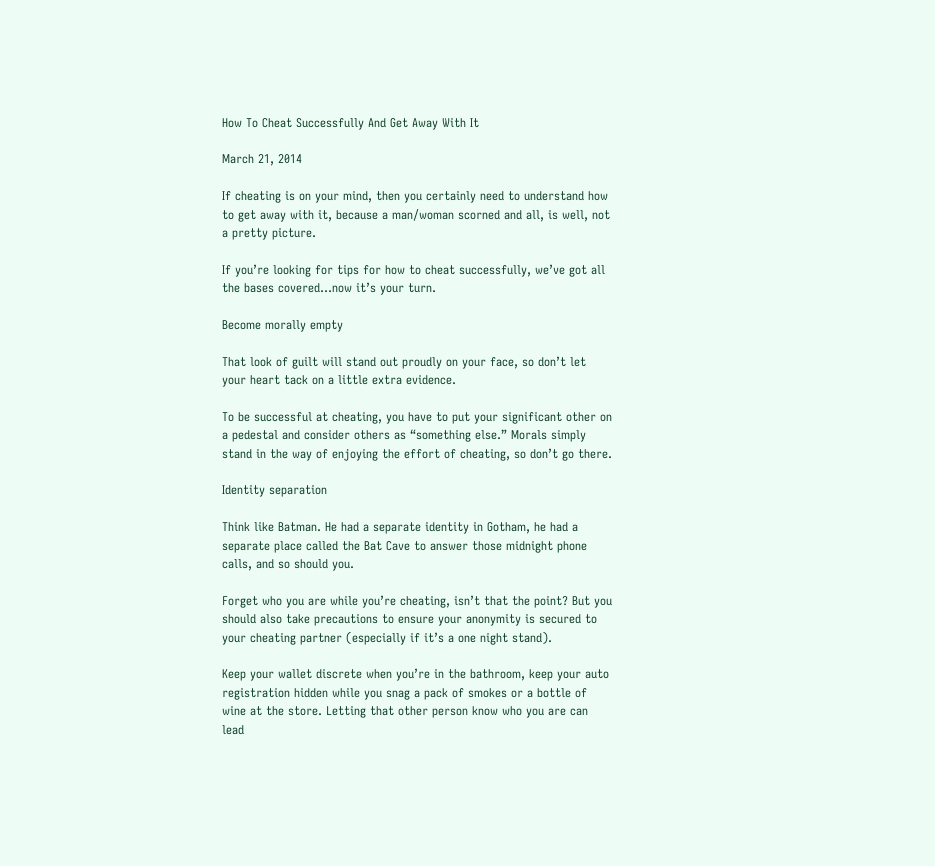How To Cheat Successfully And Get Away With It

March 21, 2014

If cheating is on your mind, then you certainly need to understand how to get away with it, because a man/woman scorned and all, is well, not a pretty picture.

If you’re looking for tips for how to cheat successfully, we’ve got all the bases covered…now it’s your turn.

Become morally empty

That look of guilt will stand out proudly on your face, so don’t let your heart tack on a little extra evidence.

To be successful at cheating, you have to put your significant other on a pedestal and consider others as “something else.” Morals simply stand in the way of enjoying the effort of cheating, so don’t go there.

Identity separation

Think like Batman. He had a separate identity in Gotham, he had a separate place called the Bat Cave to answer those midnight phone calls, and so should you.

Forget who you are while you’re cheating, isn’t that the point? But you should also take precautions to ensure your anonymity is secured to your cheating partner (especially if it’s a one night stand).

Keep your wallet discrete when you’re in the bathroom, keep your auto registration hidden while you snag a pack of smokes or a bottle of wine at the store. Letting that other person know who you are can lead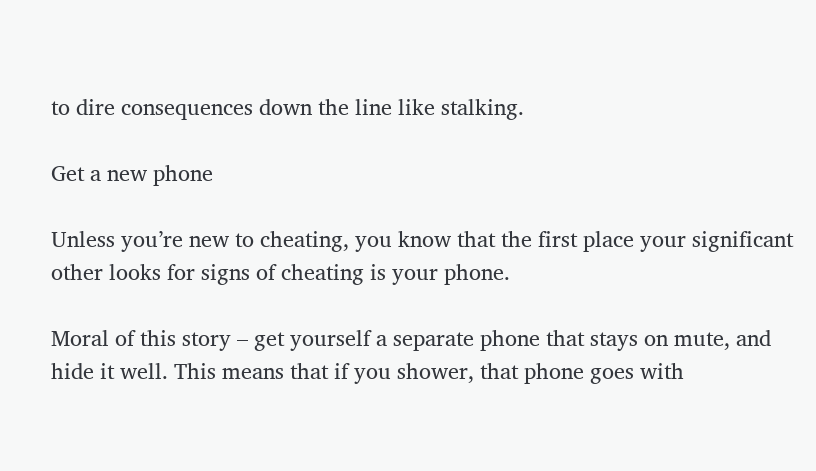to dire consequences down the line like stalking.

Get a new phone

Unless you’re new to cheating, you know that the first place your significant other looks for signs of cheating is your phone.

Moral of this story – get yourself a separate phone that stays on mute, and hide it well. This means that if you shower, that phone goes with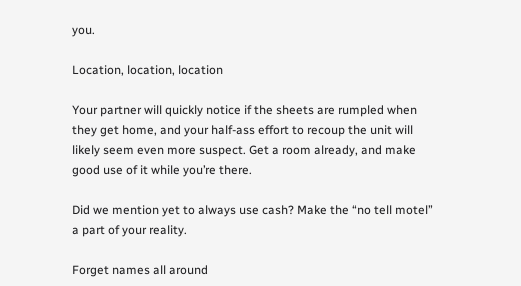you.

Location, location, location

Your partner will quickly notice if the sheets are rumpled when they get home, and your half-ass effort to recoup the unit will likely seem even more suspect. Get a room already, and make good use of it while you’re there.

Did we mention yet to always use cash? Make the “no tell motel” a part of your reality.

Forget names all around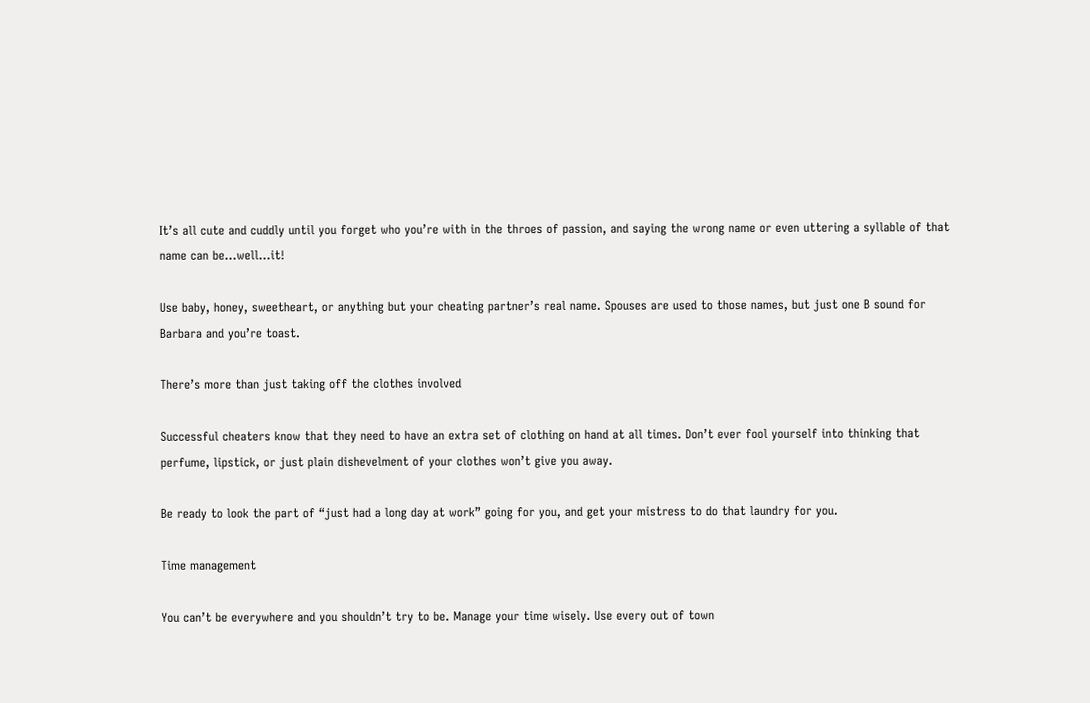It’s all cute and cuddly until you forget who you’re with in the throes of passion, and saying the wrong name or even uttering a syllable of that name can be…well…it!

Use baby, honey, sweetheart, or anything but your cheating partner’s real name. Spouses are used to those names, but just one B sound for Barbara and you’re toast.

There’s more than just taking off the clothes involved

Successful cheaters know that they need to have an extra set of clothing on hand at all times. Don’t ever fool yourself into thinking that perfume, lipstick, or just plain dishevelment of your clothes won’t give you away.

Be ready to look the part of “just had a long day at work” going for you, and get your mistress to do that laundry for you.

Time management

You can’t be everywhere and you shouldn’t try to be. Manage your time wisely. Use every out of town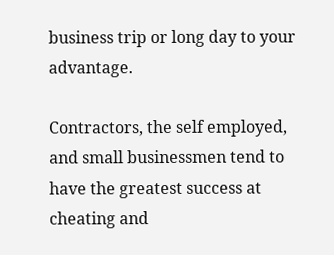business trip or long day to your advantage.

Contractors, the self employed, and small businessmen tend to have the greatest success at cheating and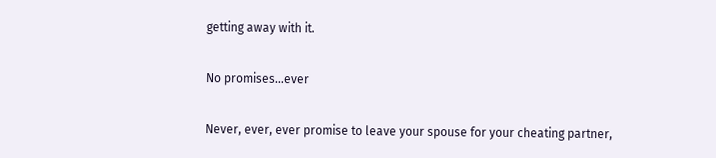getting away with it.

No promises…ever

Never, ever, ever promise to leave your spouse for your cheating partner,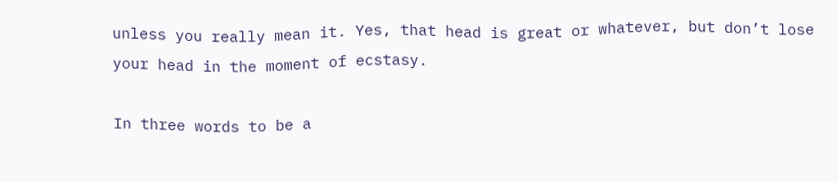unless you really mean it. Yes, that head is great or whatever, but don’t lose your head in the moment of ecstasy.

In three words to be a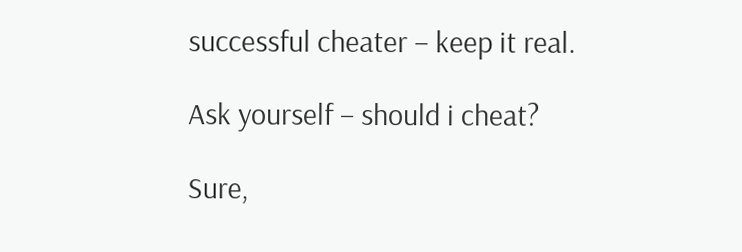successful cheater – keep it real.

Ask yourself – should i cheat?

Sure,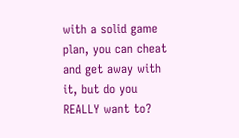with a solid game plan, you can cheat and get away with it, but do you REALLY want to?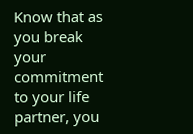Know that as you break your commitment to your life partner, you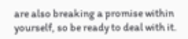are also breaking a promise within yourself, so be ready to deal with it.